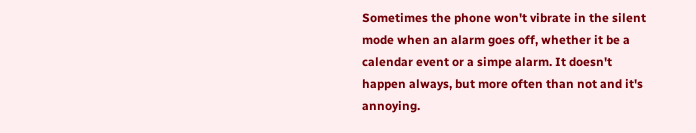Sometimes the phone won't vibrate in the silent mode when an alarm goes off, whether it be a calendar event or a simpe alarm. It doesn't happen always, but more often than not and it's annoying.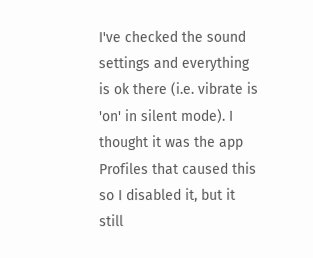I've checked the sound settings and everything is ok there (i.e. vibrate is 'on' in silent mode). I thought it was the app Profiles that caused this so I disabled it, but it still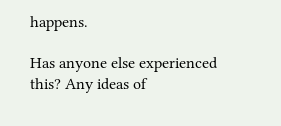happens.

Has anyone else experienced this? Any ideas of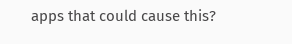apps that could cause this?